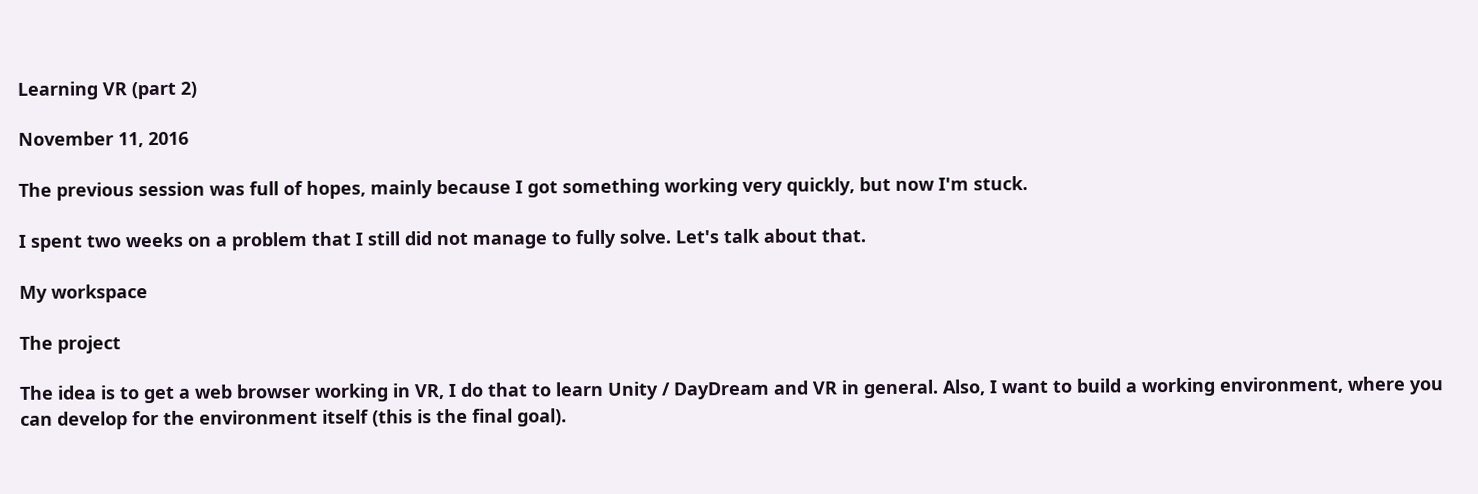Learning VR (part 2)

November 11, 2016

The previous session was full of hopes, mainly because I got something working very quickly, but now I'm stuck.

I spent two weeks on a problem that I still did not manage to fully solve. Let's talk about that.

My workspace

The project

The idea is to get a web browser working in VR, I do that to learn Unity / DayDream and VR in general. Also, I want to build a working environment, where you can develop for the environment itself (this is the final goal).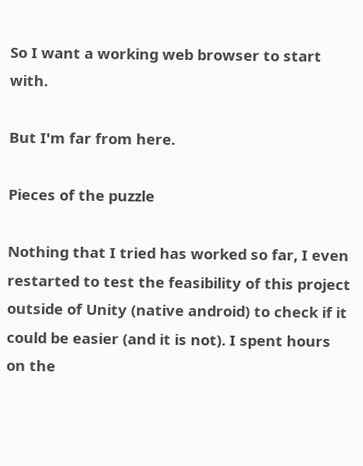So I want a working web browser to start with.

But I'm far from here.

Pieces of the puzzle

Nothing that I tried has worked so far, I even restarted to test the feasibility of this project outside of Unity (native android) to check if it could be easier (and it is not). I spent hours on the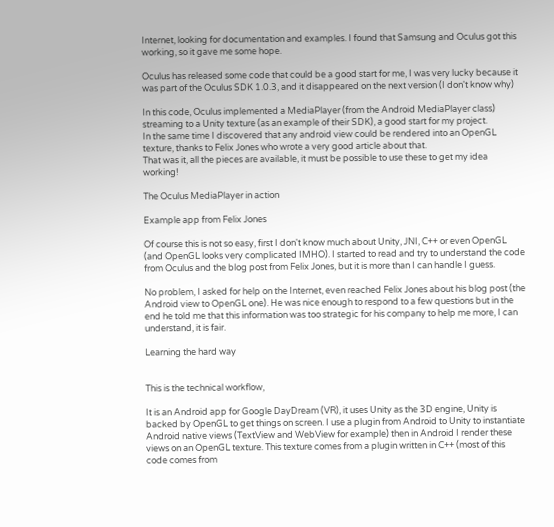Internet, looking for documentation and examples. I found that Samsung and Oculus got this working, so it gave me some hope.

Oculus has released some code that could be a good start for me, I was very lucky because it was part of the Oculus SDK 1.0.3, and it disappeared on the next version (I don't know why)

In this code, Oculus implemented a MediaPlayer (from the Android MediaPlayer class) streaming to a Unity texture (as an example of their SDK), a good start for my project.
In the same time I discovered that any android view could be rendered into an OpenGL texture, thanks to Felix Jones who wrote a very good article about that.
That was it, all the pieces are available, it must be possible to use these to get my idea working!

The Oculus MediaPlayer in action

Example app from Felix Jones

Of course this is not so easy, first I don't know much about Unity, JNI, C++ or even OpenGL (and OpenGL looks very complicated IMHO). I started to read and try to understand the code from Oculus and the blog post from Felix Jones, but it is more than I can handle I guess.

No problem, I asked for help on the Internet, even reached Felix Jones about his blog post (the Android view to OpenGL one). He was nice enough to respond to a few questions but in the end he told me that this information was too strategic for his company to help me more, I can understand, it is fair.

Learning the hard way


This is the technical workflow,

It is an Android app for Google DayDream (VR), it uses Unity as the 3D engine, Unity is backed by OpenGL to get things on screen. I use a plugin from Android to Unity to instantiate Android native views (TextView and WebView for example) then in Android I render these views on an OpenGL texture. This texture comes from a plugin written in C++ (most of this code comes from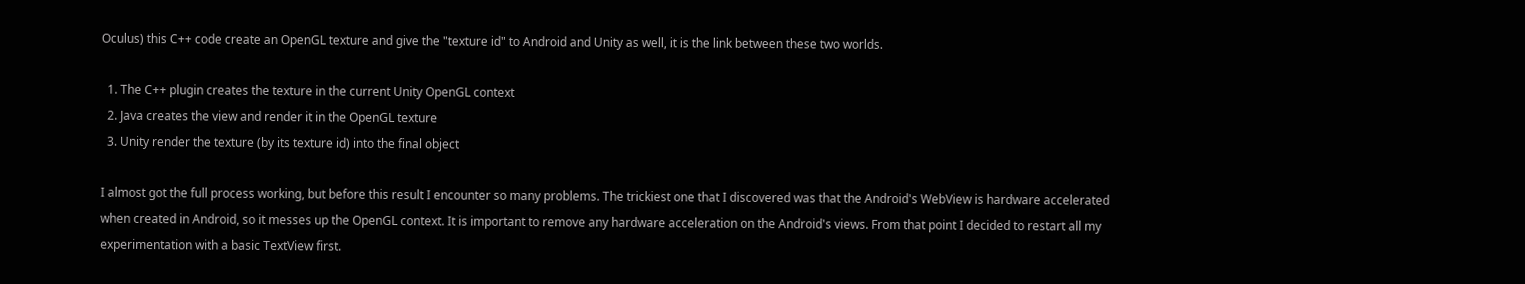Oculus) this C++ code create an OpenGL texture and give the "texture id" to Android and Unity as well, it is the link between these two worlds.

  1. The C++ plugin creates the texture in the current Unity OpenGL context
  2. Java creates the view and render it in the OpenGL texture
  3. Unity render the texture (by its texture id) into the final object

I almost got the full process working, but before this result I encounter so many problems. The trickiest one that I discovered was that the Android's WebView is hardware accelerated when created in Android, so it messes up the OpenGL context. It is important to remove any hardware acceleration on the Android's views. From that point I decided to restart all my experimentation with a basic TextView first.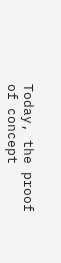Today, the proof of concept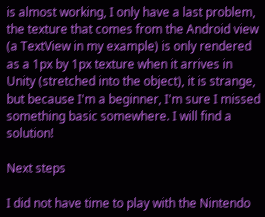is almost working, I only have a last problem, the texture that comes from the Android view (a TextView in my example) is only rendered as a 1px by 1px texture when it arrives in Unity (stretched into the object), it is strange, but because I'm a beginner, I'm sure I missed something basic somewhere. I will find a solution!

Next steps

I did not have time to play with the Nintendo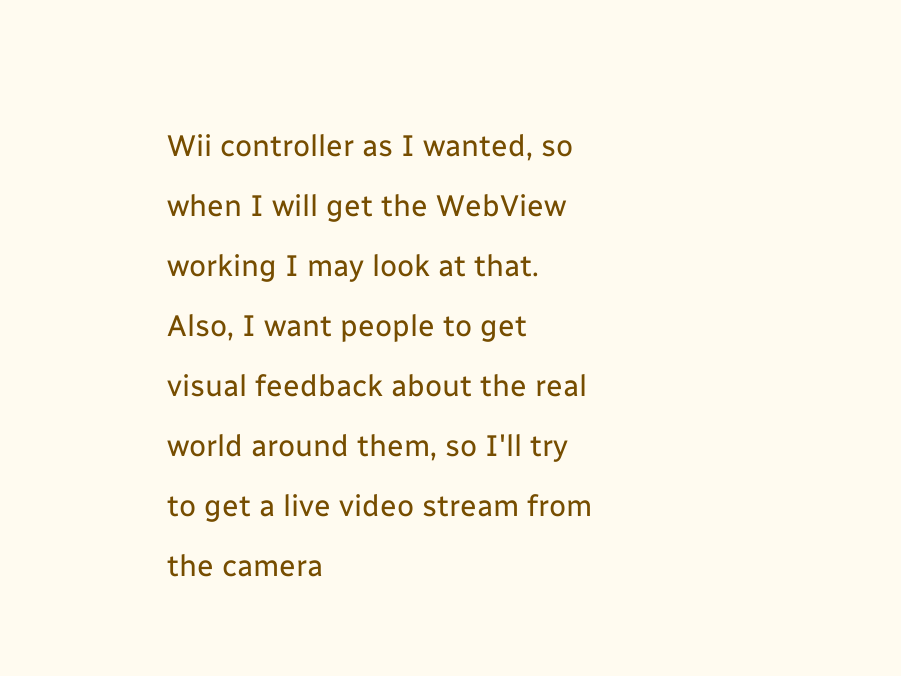Wii controller as I wanted, so when I will get the WebView working I may look at that. Also, I want people to get visual feedback about the real world around them, so I'll try to get a live video stream from the camera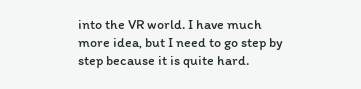into the VR world. I have much more idea, but I need to go step by step because it is quite hard.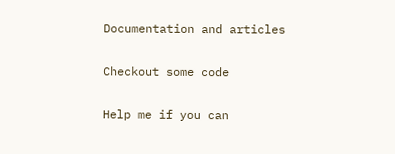Documentation and articles

Checkout some code

Help me if you can